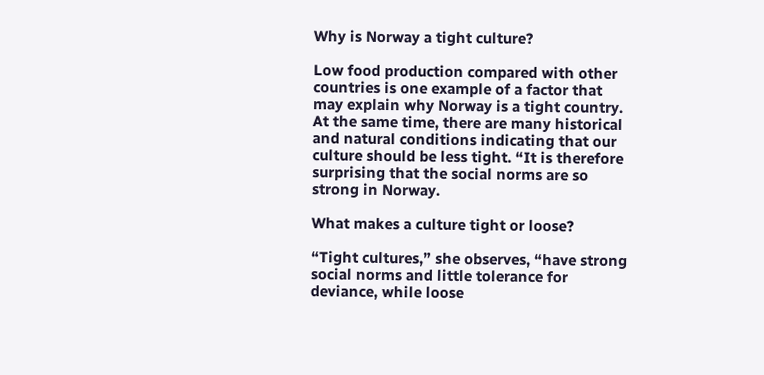Why is Norway a tight culture?

Low food production compared with other countries is one example of a factor that may explain why Norway is a tight country. At the same time, there are many historical and natural conditions indicating that our culture should be less tight. “It is therefore surprising that the social norms are so strong in Norway.

What makes a culture tight or loose?

“Tight cultures,” she observes, “have strong social norms and little tolerance for deviance, while loose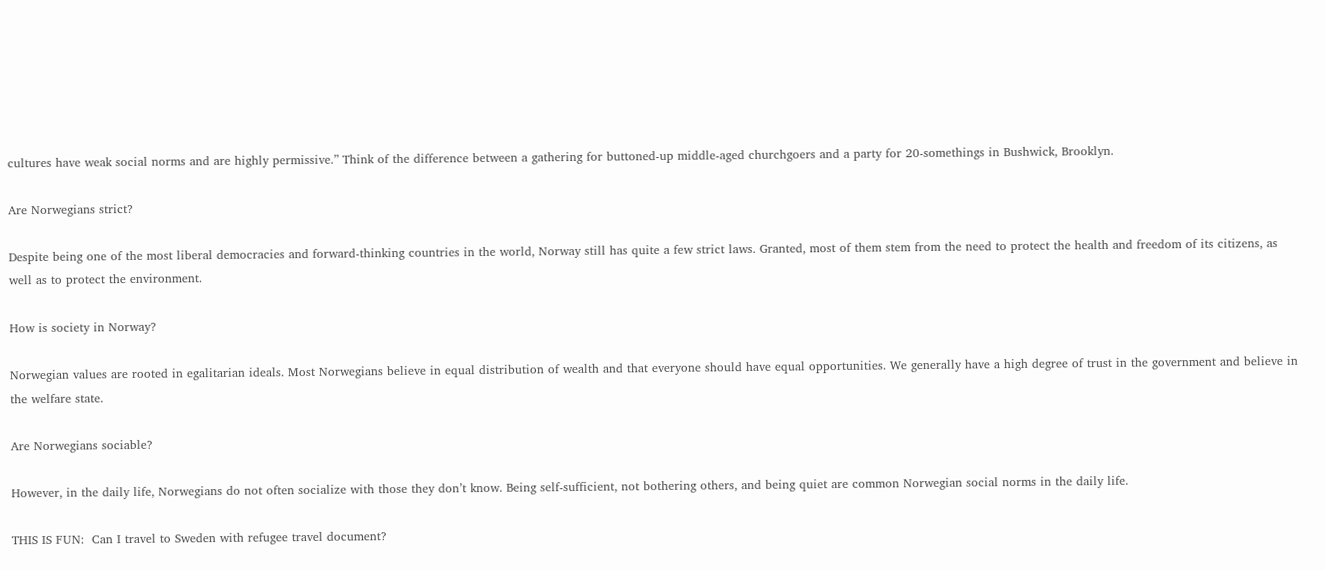cultures have weak social norms and are highly permissive.” Think of the difference between a gathering for buttoned-up middle-aged churchgoers and a party for 20-somethings in Bushwick, Brooklyn.

Are Norwegians strict?

Despite being one of the most liberal democracies and forward-thinking countries in the world, Norway still has quite a few strict laws. Granted, most of them stem from the need to protect the health and freedom of its citizens, as well as to protect the environment.

How is society in Norway?

Norwegian values are rooted in egalitarian ideals. Most Norwegians believe in equal distribution of wealth and that everyone should have equal opportunities. We generally have a high degree of trust in the government and believe in the welfare state.

Are Norwegians sociable?

However, in the daily life, Norwegians do not often socialize with those they don’t know. Being self-sufficient, not bothering others, and being quiet are common Norwegian social norms in the daily life.

THIS IS FUN:  Can I travel to Sweden with refugee travel document?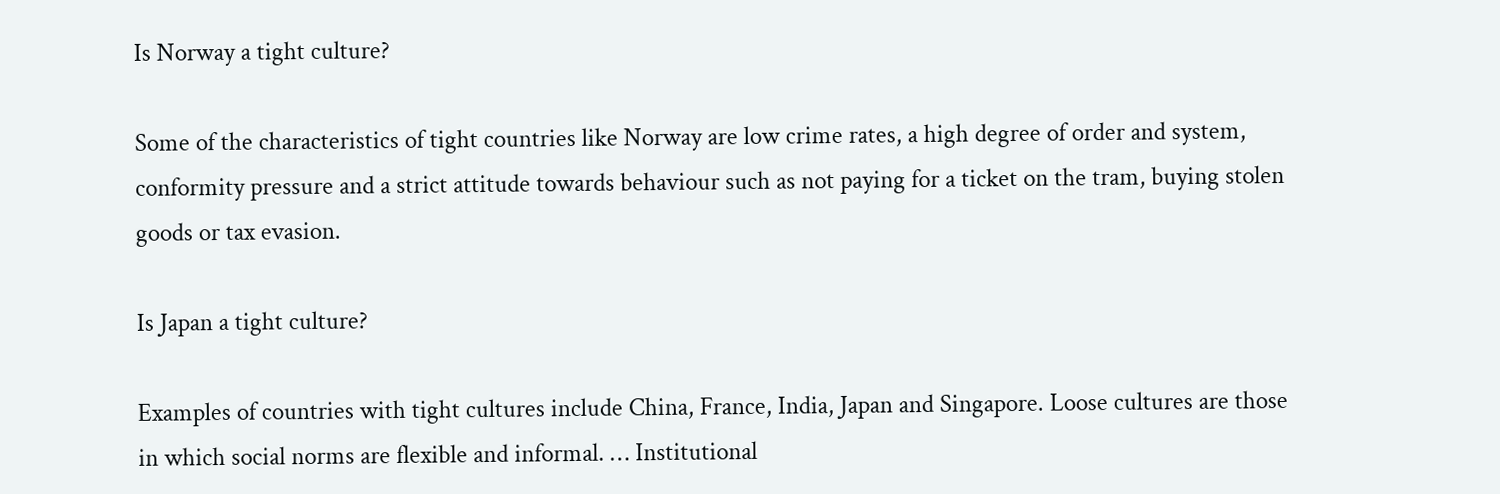Is Norway a tight culture?

Some of the characteristics of tight countries like Norway are low crime rates, a high degree of order and system, conformity pressure and a strict attitude towards behaviour such as not paying for a ticket on the tram, buying stolen goods or tax evasion.

Is Japan a tight culture?

Examples of countries with tight cultures include China, France, India, Japan and Singapore. Loose cultures are those in which social norms are flexible and informal. … Institutional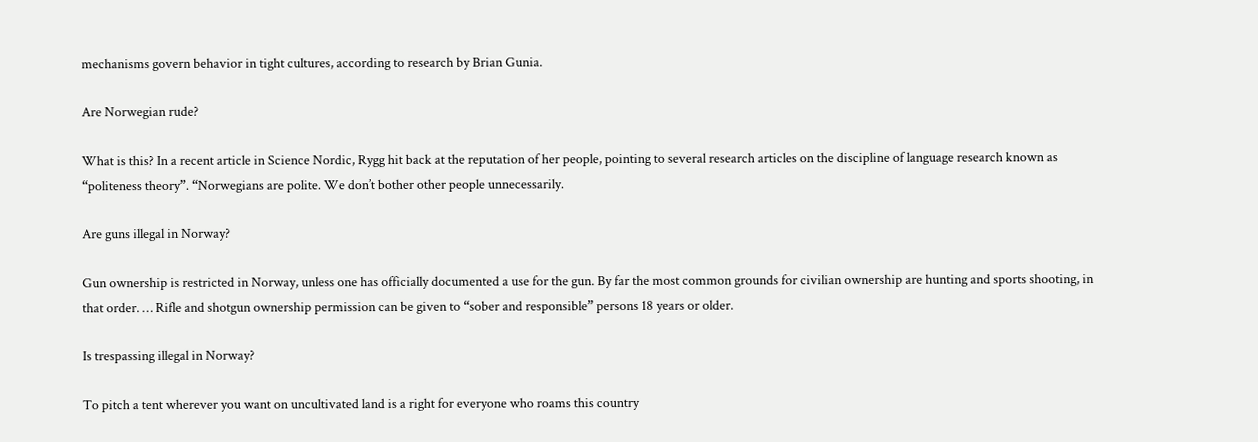mechanisms govern behavior in tight cultures, according to research by Brian Gunia.

Are Norwegian rude?

What is this? In a recent article in Science Nordic, Rygg hit back at the reputation of her people, pointing to several research articles on the discipline of language research known as “politeness theory”. “Norwegians are polite. We don’t bother other people unnecessarily.

Are guns illegal in Norway?

Gun ownership is restricted in Norway, unless one has officially documented a use for the gun. By far the most common grounds for civilian ownership are hunting and sports shooting, in that order. … Rifle and shotgun ownership permission can be given to “sober and responsible” persons 18 years or older.

Is trespassing illegal in Norway?

To pitch a tent wherever you want on uncultivated land is a right for everyone who roams this country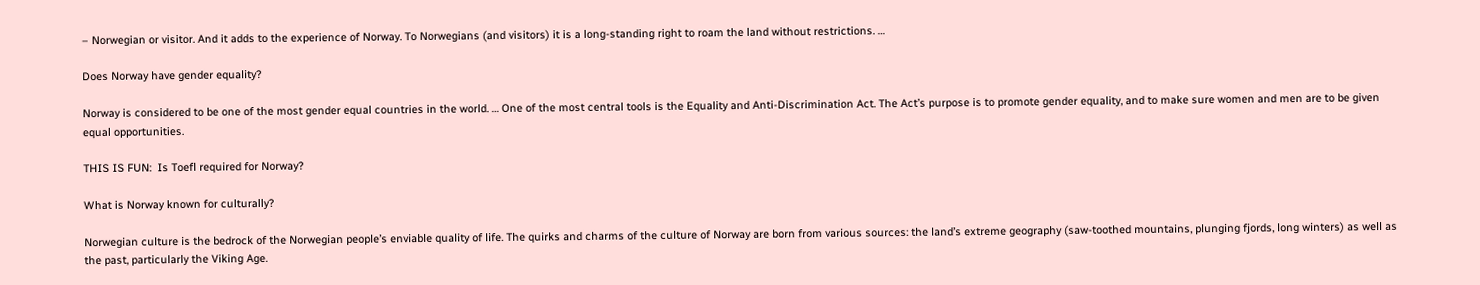– Norwegian or visitor. And it adds to the experience of Norway. To Norwegians (and visitors) it is a long-standing right to roam the land without restrictions. …

Does Norway have gender equality?

Norway is considered to be one of the most gender equal countries in the world. … One of the most central tools is the Equality and Anti-Discrimination Act. The Act’s purpose is to promote gender equality, and to make sure women and men are to be given equal opportunities.

THIS IS FUN:  Is Toefl required for Norway?

What is Norway known for culturally?

Norwegian culture is the bedrock of the Norwegian people’s enviable quality of life. The quirks and charms of the culture of Norway are born from various sources: the land’s extreme geography (saw-toothed mountains, plunging fjords, long winters) as well as the past, particularly the Viking Age.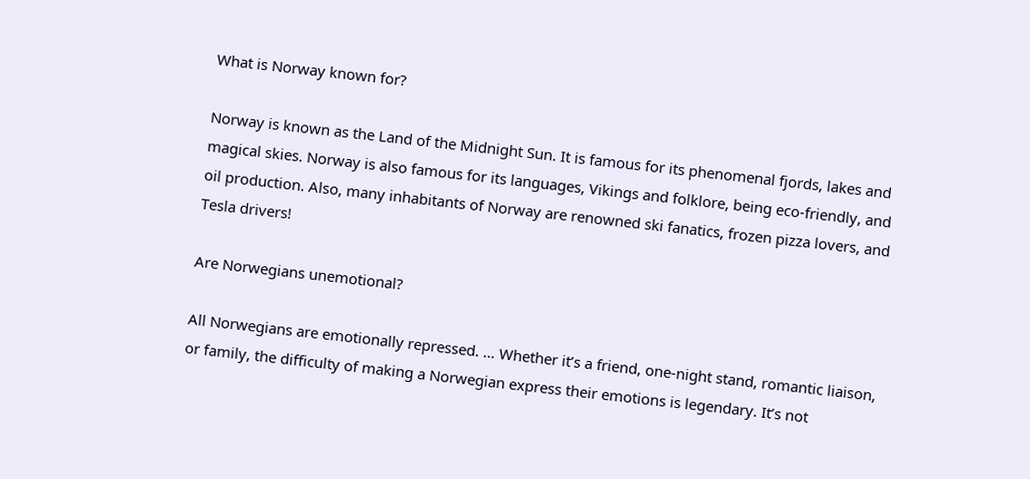What is Norway known for?

Norway is known as the Land of the Midnight Sun. It is famous for its phenomenal fjords, lakes and magical skies. Norway is also famous for its languages, Vikings and folklore, being eco-friendly, and oil production. Also, many inhabitants of Norway are renowned ski fanatics, frozen pizza lovers, and Tesla drivers!

Are Norwegians unemotional?

All Norwegians are emotionally repressed. … Whether it’s a friend, one-night stand, romantic liaison, or family, the difficulty of making a Norwegian express their emotions is legendary. It’s not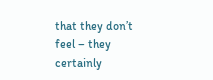that they don’t feel – they certainly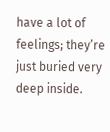have a lot of feelings; they’re just buried very deep inside.